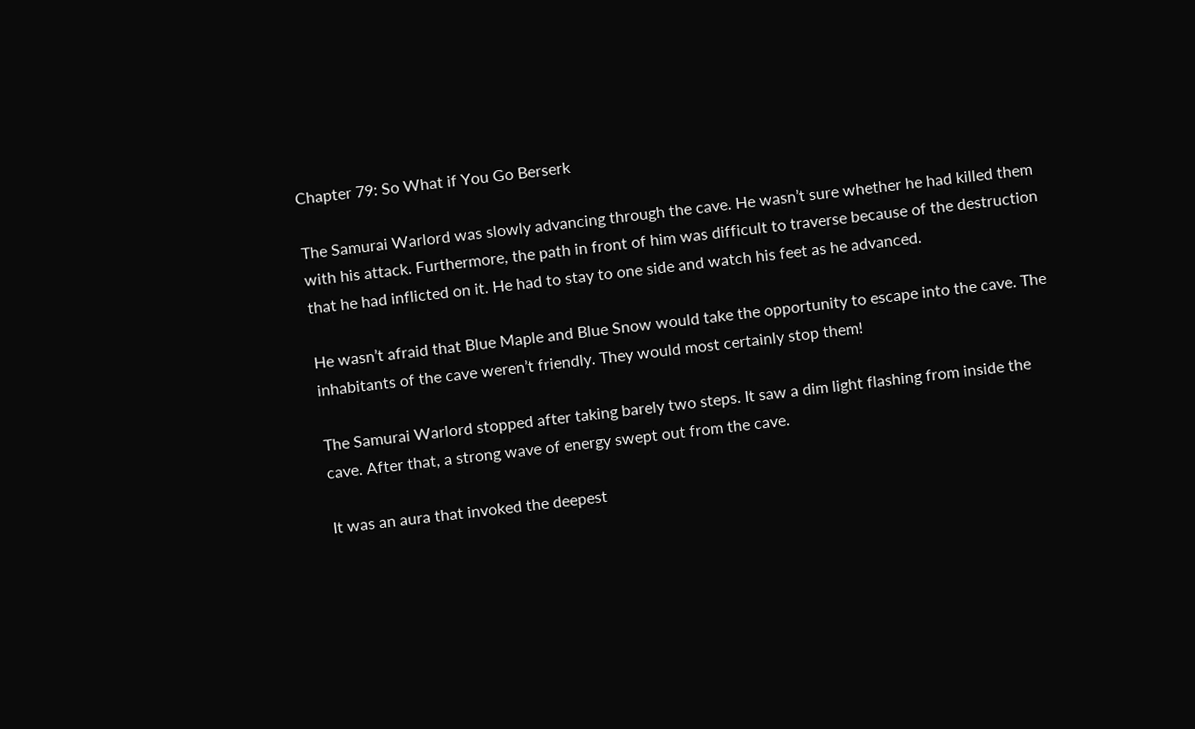Chapter 79: So What if You Go Berserk

The Samurai Warlord was slowly advancing through the cave. He wasn’t sure whether he had killed them with his attack. Furthermore, the path in front of him was difficult to traverse because of the destruction that he had inflicted on it. He had to stay to one side and watch his feet as he advanced.

He wasn’t afraid that Blue Maple and Blue Snow would take the opportunity to escape into the cave. The inhabitants of the cave weren’t friendly. They would most certainly stop them!

The Samurai Warlord stopped after taking barely two steps. It saw a dim light flashing from inside the cave. After that, a strong wave of energy swept out from the cave.

It was an aura that invoked the deepest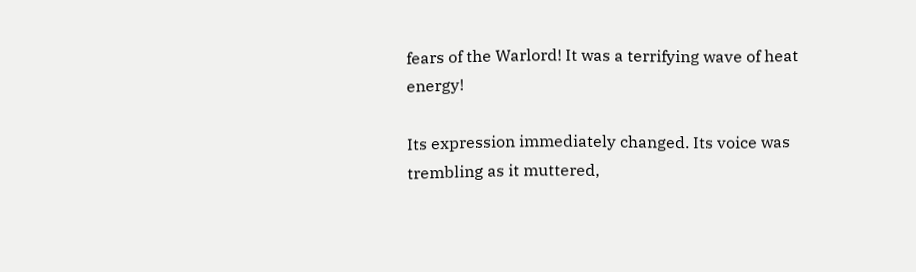fears of the Warlord! It was a terrifying wave of heat energy!

Its expression immediately changed. Its voice was trembling as it muttered,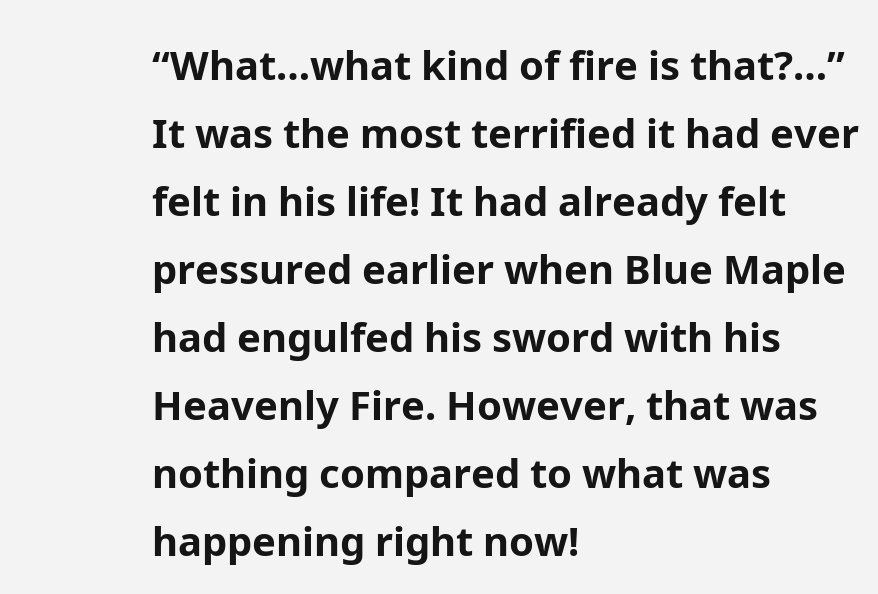“What…what kind of fire is that?…” It was the most terrified it had ever felt in his life! It had already felt pressured earlier when Blue Maple had engulfed his sword with his Heavenly Fire. However, that was nothing compared to what was happening right now!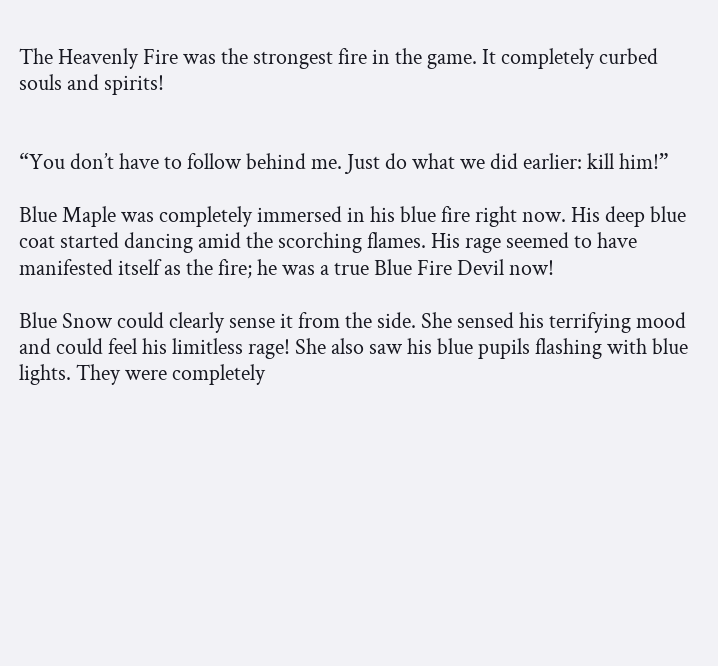The Heavenly Fire was the strongest fire in the game. It completely curbed souls and spirits!


“You don’t have to follow behind me. Just do what we did earlier: kill him!”

Blue Maple was completely immersed in his blue fire right now. His deep blue coat started dancing amid the scorching flames. His rage seemed to have manifested itself as the fire; he was a true Blue Fire Devil now!

Blue Snow could clearly sense it from the side. She sensed his terrifying mood and could feel his limitless rage! She also saw his blue pupils flashing with blue lights. They were completely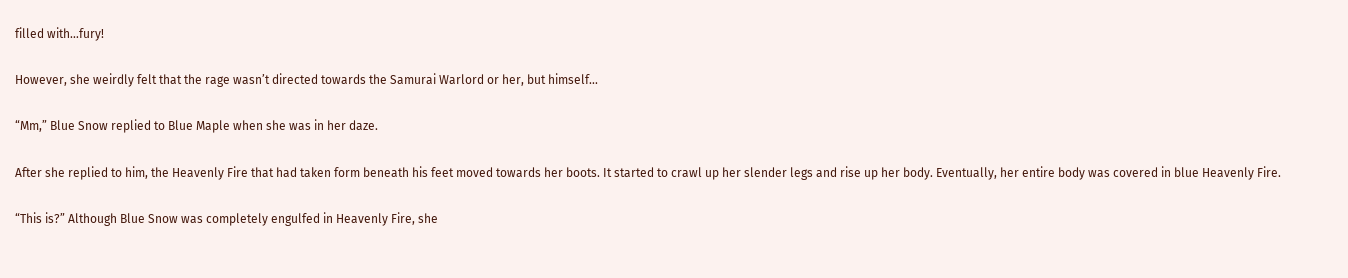filled with…fury!

However, she weirdly felt that the rage wasn’t directed towards the Samurai Warlord or her, but himself...

“Mm,” Blue Snow replied to Blue Maple when she was in her daze.

After she replied to him, the Heavenly Fire that had taken form beneath his feet moved towards her boots. It started to crawl up her slender legs and rise up her body. Eventually, her entire body was covered in blue Heavenly Fire.

“This is?” Although Blue Snow was completely engulfed in Heavenly Fire, she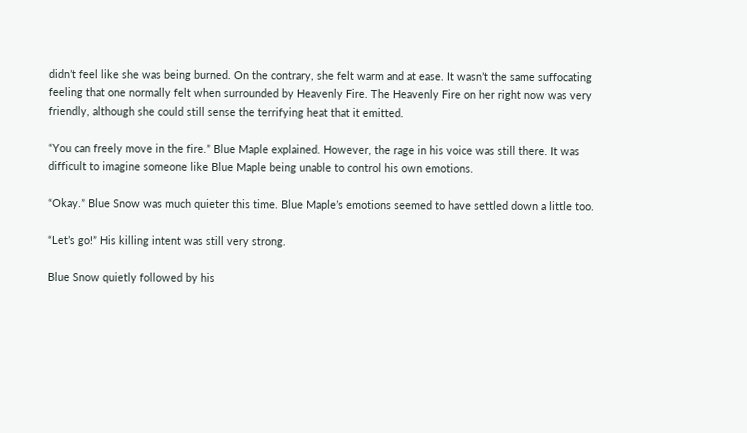didn’t feel like she was being burned. On the contrary, she felt warm and at ease. It wasn’t the same suffocating feeling that one normally felt when surrounded by Heavenly Fire. The Heavenly Fire on her right now was very friendly, although she could still sense the terrifying heat that it emitted.

“You can freely move in the fire.” Blue Maple explained. However, the rage in his voice was still there. It was difficult to imagine someone like Blue Maple being unable to control his own emotions.

“Okay.” Blue Snow was much quieter this time. Blue Maple’s emotions seemed to have settled down a little too.

“Let’s go!” His killing intent was still very strong.

Blue Snow quietly followed by his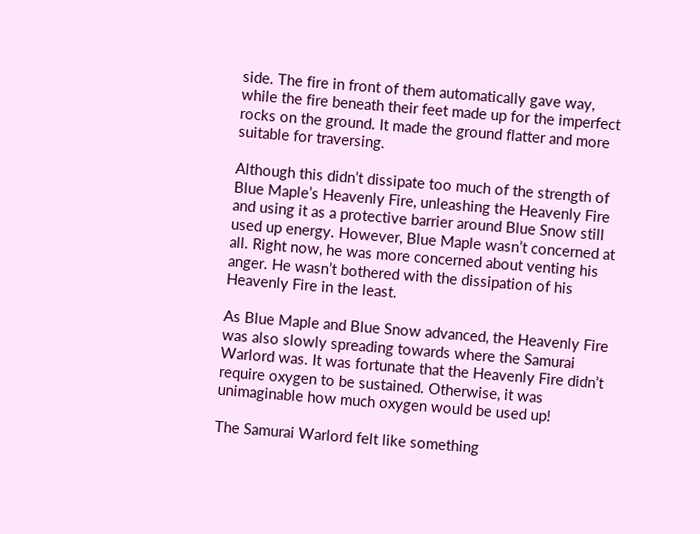side. The fire in front of them automatically gave way, while the fire beneath their feet made up for the imperfect rocks on the ground. It made the ground flatter and more suitable for traversing.

Although this didn’t dissipate too much of the strength of Blue Maple’s Heavenly Fire, unleashing the Heavenly Fire and using it as a protective barrier around Blue Snow still used up energy. However, Blue Maple wasn’t concerned at all. Right now, he was more concerned about venting his anger. He wasn’t bothered with the dissipation of his Heavenly Fire in the least.

As Blue Maple and Blue Snow advanced, the Heavenly Fire was also slowly spreading towards where the Samurai Warlord was. It was fortunate that the Heavenly Fire didn’t require oxygen to be sustained. Otherwise, it was unimaginable how much oxygen would be used up!

The Samurai Warlord felt like something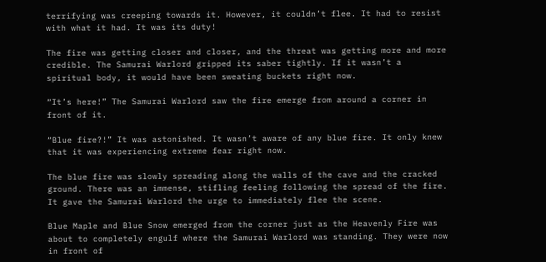terrifying was creeping towards it. However, it couldn’t flee. It had to resist with what it had. It was its duty!

The fire was getting closer and closer, and the threat was getting more and more credible. The Samurai Warlord gripped its saber tightly. If it wasn’t a spiritual body, it would have been sweating buckets right now.

“It’s here!” The Samurai Warlord saw the fire emerge from around a corner in front of it.

“Blue fire?!” It was astonished. It wasn’t aware of any blue fire. It only knew that it was experiencing extreme fear right now.

The blue fire was slowly spreading along the walls of the cave and the cracked ground. There was an immense, stifling feeling following the spread of the fire. It gave the Samurai Warlord the urge to immediately flee the scene.

Blue Maple and Blue Snow emerged from the corner just as the Heavenly Fire was about to completely engulf where the Samurai Warlord was standing. They were now in front of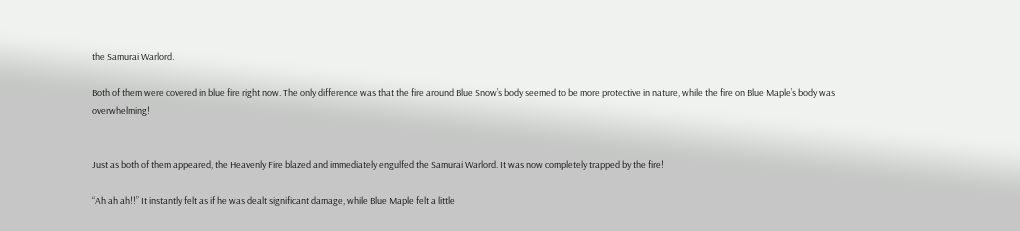the Samurai Warlord.

Both of them were covered in blue fire right now. The only difference was that the fire around Blue Snow’s body seemed to be more protective in nature, while the fire on Blue Maple’s body was overwhelming!


Just as both of them appeared, the Heavenly Fire blazed and immediately engulfed the Samurai Warlord. It was now completely trapped by the fire!

“Ah ah ah!!” It instantly felt as if he was dealt significant damage, while Blue Maple felt a little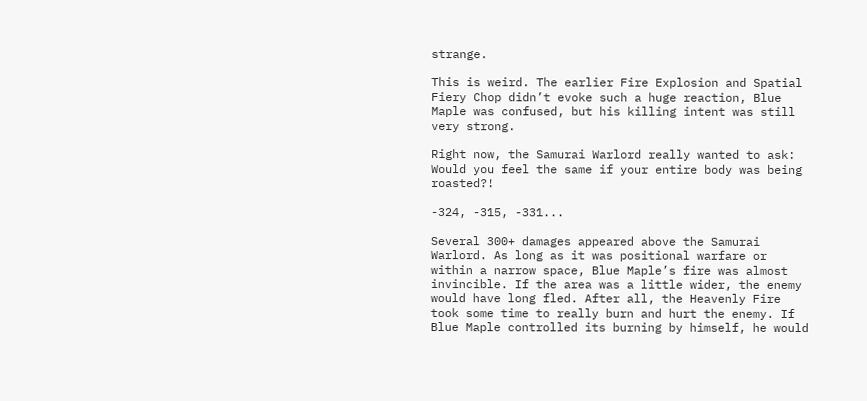strange.

This is weird. The earlier Fire Explosion and Spatial Fiery Chop didn’t evoke such a huge reaction, Blue Maple was confused, but his killing intent was still very strong.

Right now, the Samurai Warlord really wanted to ask: Would you feel the same if your entire body was being roasted?!

-324, -315, -331...

Several 300+ damages appeared above the Samurai Warlord. As long as it was positional warfare or within a narrow space, Blue Maple’s fire was almost invincible. If the area was a little wider, the enemy would have long fled. After all, the Heavenly Fire took some time to really burn and hurt the enemy. If Blue Maple controlled its burning by himself, he would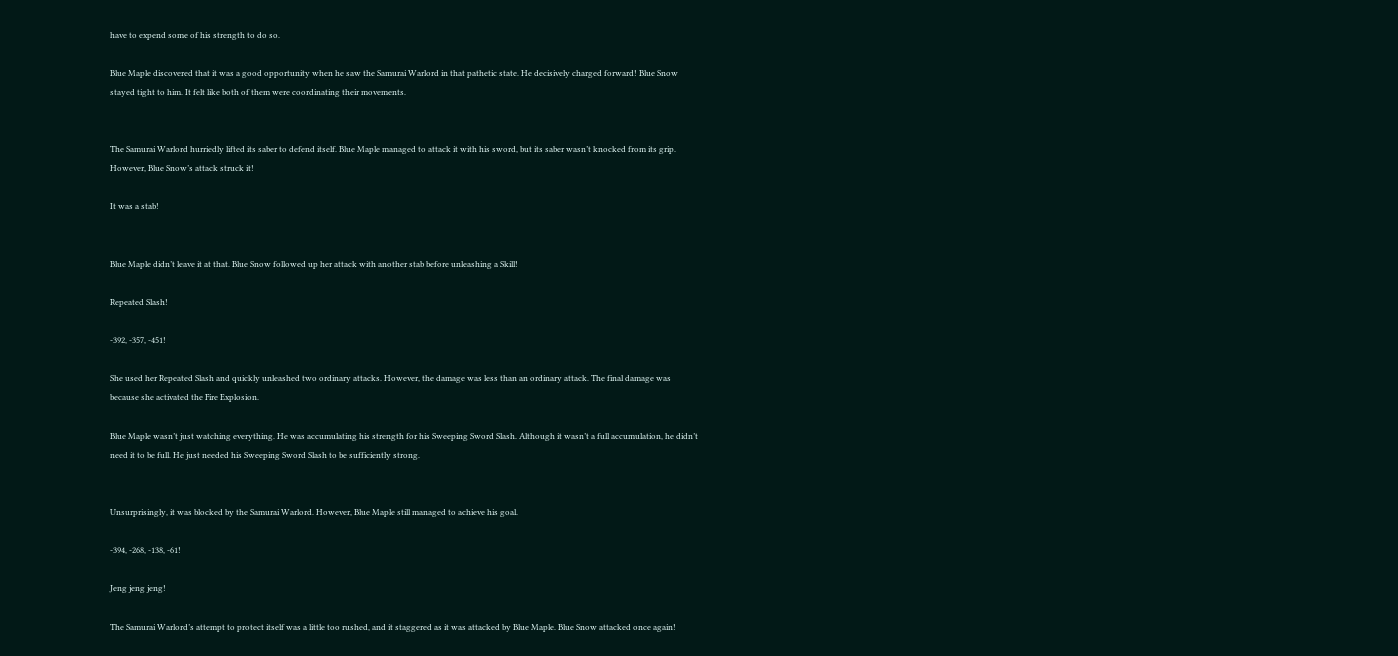have to expend some of his strength to do so.

Blue Maple discovered that it was a good opportunity when he saw the Samurai Warlord in that pathetic state. He decisively charged forward! Blue Snow stayed tight to him. It felt like both of them were coordinating their movements.


The Samurai Warlord hurriedly lifted its saber to defend itself. Blue Maple managed to attack it with his sword, but its saber wasn’t knocked from its grip. However, Blue Snow’s attack struck it!

It was a stab!


Blue Maple didn’t leave it at that. Blue Snow followed up her attack with another stab before unleashing a Skill!

Repeated Slash!

-392, -357, -451!

She used her Repeated Slash and quickly unleashed two ordinary attacks. However, the damage was less than an ordinary attack. The final damage was because she activated the Fire Explosion.

Blue Maple wasn’t just watching everything. He was accumulating his strength for his Sweeping Sword Slash. Although it wasn’t a full accumulation, he didn’t need it to be full. He just needed his Sweeping Sword Slash to be sufficiently strong.


Unsurprisingly, it was blocked by the Samurai Warlord. However, Blue Maple still managed to achieve his goal.

-394, -268, -138, -61!

Jeng jeng jeng!

The Samurai Warlord’s attempt to protect itself was a little too rushed, and it staggered as it was attacked by Blue Maple. Blue Snow attacked once again!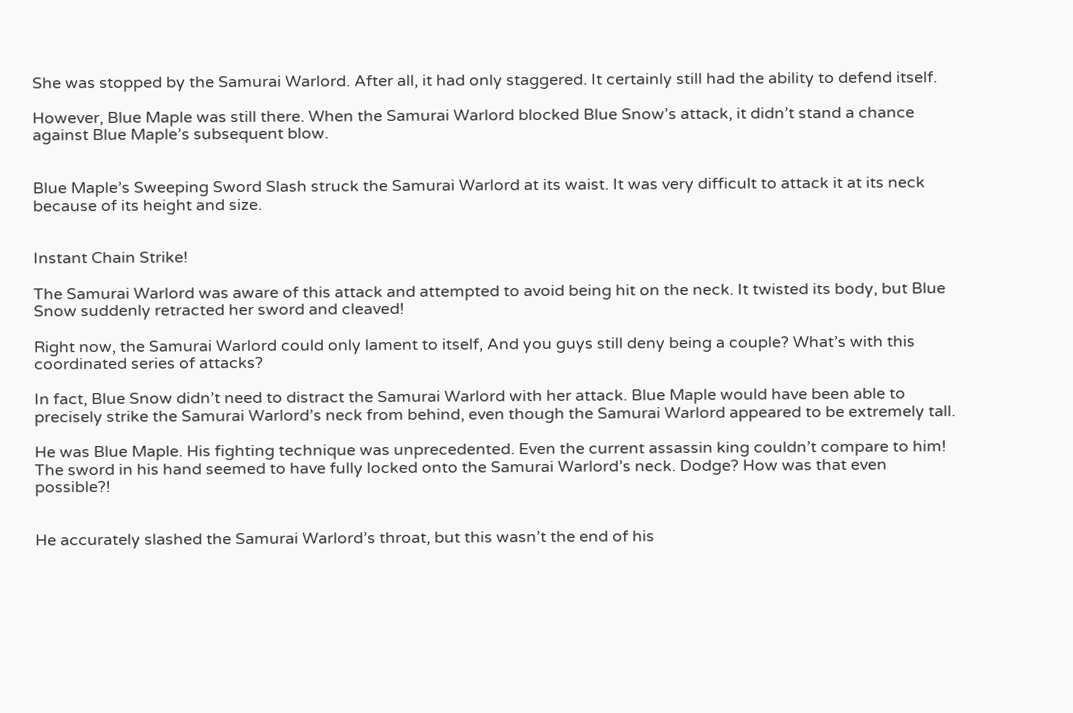She was stopped by the Samurai Warlord. After all, it had only staggered. It certainly still had the ability to defend itself.

However, Blue Maple was still there. When the Samurai Warlord blocked Blue Snow’s attack, it didn’t stand a chance against Blue Maple’s subsequent blow.


Blue Maple’s Sweeping Sword Slash struck the Samurai Warlord at its waist. It was very difficult to attack it at its neck because of its height and size.


Instant Chain Strike!

The Samurai Warlord was aware of this attack and attempted to avoid being hit on the neck. It twisted its body, but Blue Snow suddenly retracted her sword and cleaved!

Right now, the Samurai Warlord could only lament to itself, And you guys still deny being a couple? What’s with this coordinated series of attacks?

In fact, Blue Snow didn’t need to distract the Samurai Warlord with her attack. Blue Maple would have been able to precisely strike the Samurai Warlord’s neck from behind, even though the Samurai Warlord appeared to be extremely tall.

He was Blue Maple. His fighting technique was unprecedented. Even the current assassin king couldn’t compare to him! The sword in his hand seemed to have fully locked onto the Samurai Warlord’s neck. Dodge? How was that even possible?!


He accurately slashed the Samurai Warlord’s throat, but this wasn’t the end of his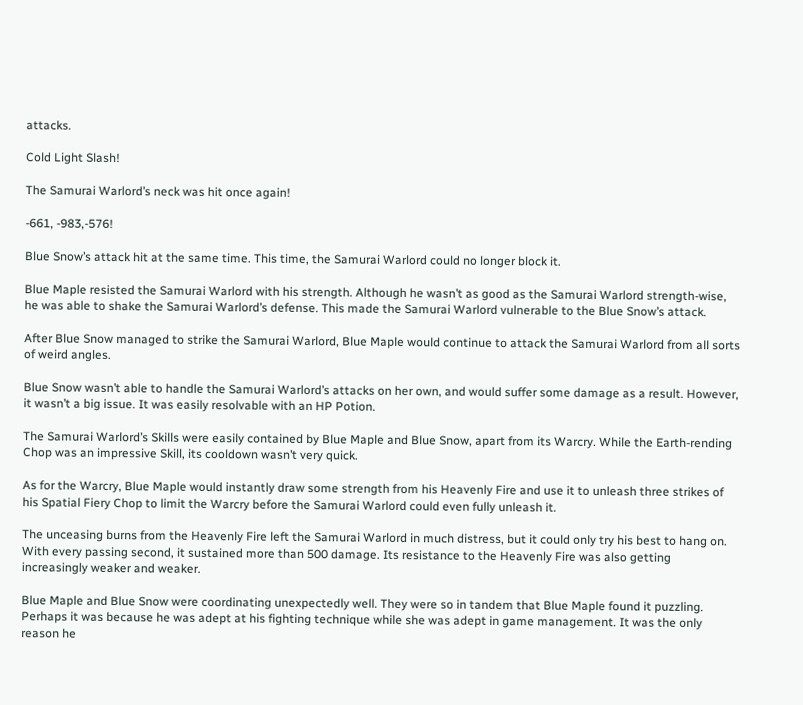attacks.

Cold Light Slash!

The Samurai Warlord’s neck was hit once again!

-661, -983,-576!

Blue Snow’s attack hit at the same time. This time, the Samurai Warlord could no longer block it.

Blue Maple resisted the Samurai Warlord with his strength. Although he wasn’t as good as the Samurai Warlord strength-wise, he was able to shake the Samurai Warlord’s defense. This made the Samurai Warlord vulnerable to the Blue Snow’s attack.

After Blue Snow managed to strike the Samurai Warlord, Blue Maple would continue to attack the Samurai Warlord from all sorts of weird angles.

Blue Snow wasn’t able to handle the Samurai Warlord’s attacks on her own, and would suffer some damage as a result. However, it wasn’t a big issue. It was easily resolvable with an HP Potion.

The Samurai Warlord’s Skills were easily contained by Blue Maple and Blue Snow, apart from its Warcry. While the Earth-rending Chop was an impressive Skill, its cooldown wasn’t very quick.

As for the Warcry, Blue Maple would instantly draw some strength from his Heavenly Fire and use it to unleash three strikes of his Spatial Fiery Chop to limit the Warcry before the Samurai Warlord could even fully unleash it.

The unceasing burns from the Heavenly Fire left the Samurai Warlord in much distress, but it could only try his best to hang on. With every passing second, it sustained more than 500 damage. Its resistance to the Heavenly Fire was also getting increasingly weaker and weaker.

Blue Maple and Blue Snow were coordinating unexpectedly well. They were so in tandem that Blue Maple found it puzzling. Perhaps it was because he was adept at his fighting technique while she was adept in game management. It was the only reason he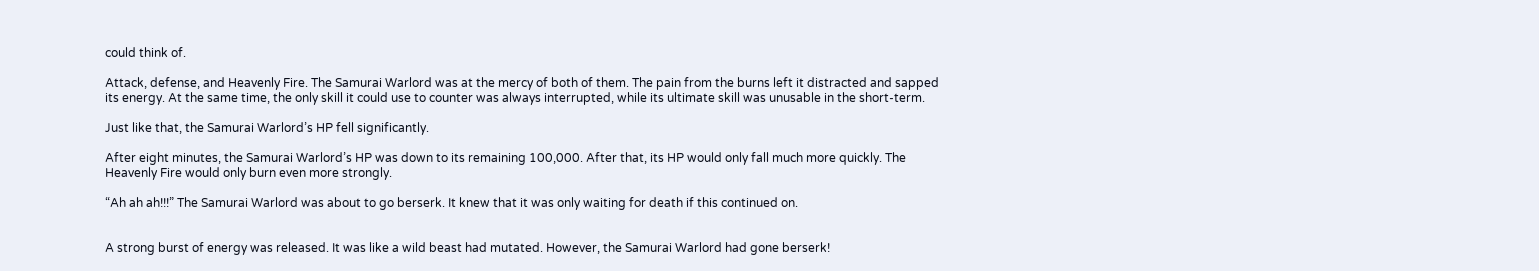could think of.

Attack, defense, and Heavenly Fire. The Samurai Warlord was at the mercy of both of them. The pain from the burns left it distracted and sapped its energy. At the same time, the only skill it could use to counter was always interrupted, while its ultimate skill was unusable in the short-term.

Just like that, the Samurai Warlord’s HP fell significantly.

After eight minutes, the Samurai Warlord’s HP was down to its remaining 100,000. After that, its HP would only fall much more quickly. The Heavenly Fire would only burn even more strongly.

“Ah ah ah!!!” The Samurai Warlord was about to go berserk. It knew that it was only waiting for death if this continued on.


A strong burst of energy was released. It was like a wild beast had mutated. However, the Samurai Warlord had gone berserk!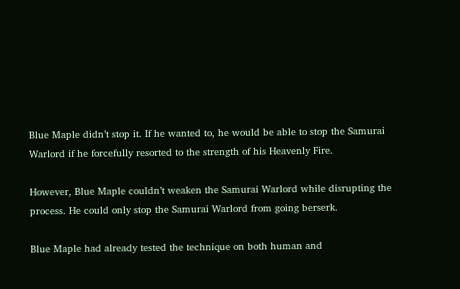Blue Maple didn’t stop it. If he wanted to, he would be able to stop the Samurai Warlord if he forcefully resorted to the strength of his Heavenly Fire.

However, Blue Maple couldn’t weaken the Samurai Warlord while disrupting the process. He could only stop the Samurai Warlord from going berserk.

Blue Maple had already tested the technique on both human and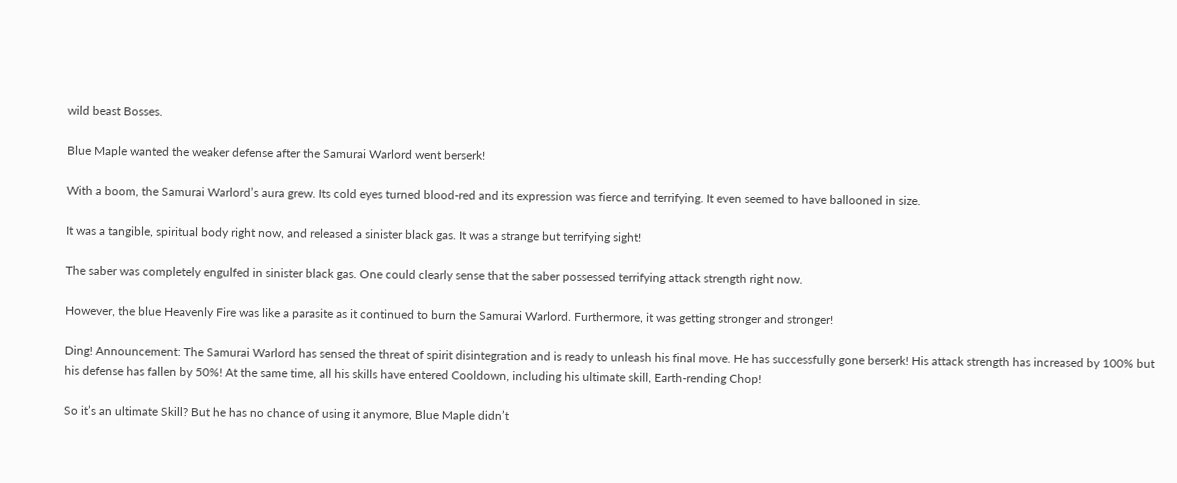wild beast Bosses.

Blue Maple wanted the weaker defense after the Samurai Warlord went berserk!

With a boom, the Samurai Warlord’s aura grew. Its cold eyes turned blood-red and its expression was fierce and terrifying. It even seemed to have ballooned in size.

It was a tangible, spiritual body right now, and released a sinister black gas. It was a strange but terrifying sight!

The saber was completely engulfed in sinister black gas. One could clearly sense that the saber possessed terrifying attack strength right now.

However, the blue Heavenly Fire was like a parasite as it continued to burn the Samurai Warlord. Furthermore, it was getting stronger and stronger!

Ding! Announcement: The Samurai Warlord has sensed the threat of spirit disintegration and is ready to unleash his final move. He has successfully gone berserk! His attack strength has increased by 100% but his defense has fallen by 50%! At the same time, all his skills have entered Cooldown, including his ultimate skill, Earth-rending Chop!

So it’s an ultimate Skill? But he has no chance of using it anymore, Blue Maple didn’t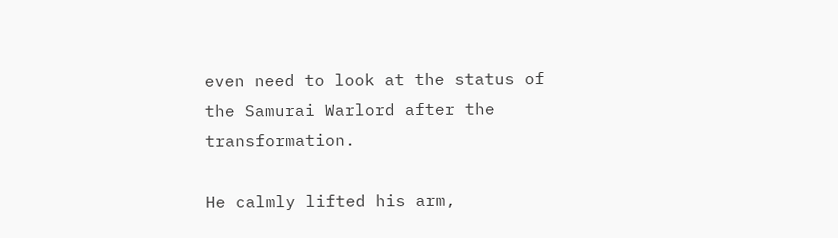even need to look at the status of the Samurai Warlord after the transformation.

He calmly lifted his arm,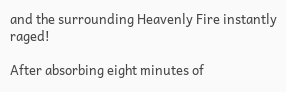and the surrounding Heavenly Fire instantly raged!

After absorbing eight minutes of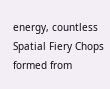energy, countless Spatial Fiery Chops formed from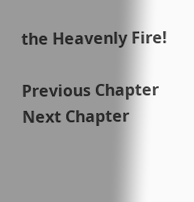the Heavenly Fire!

Previous Chapter Next Chapter